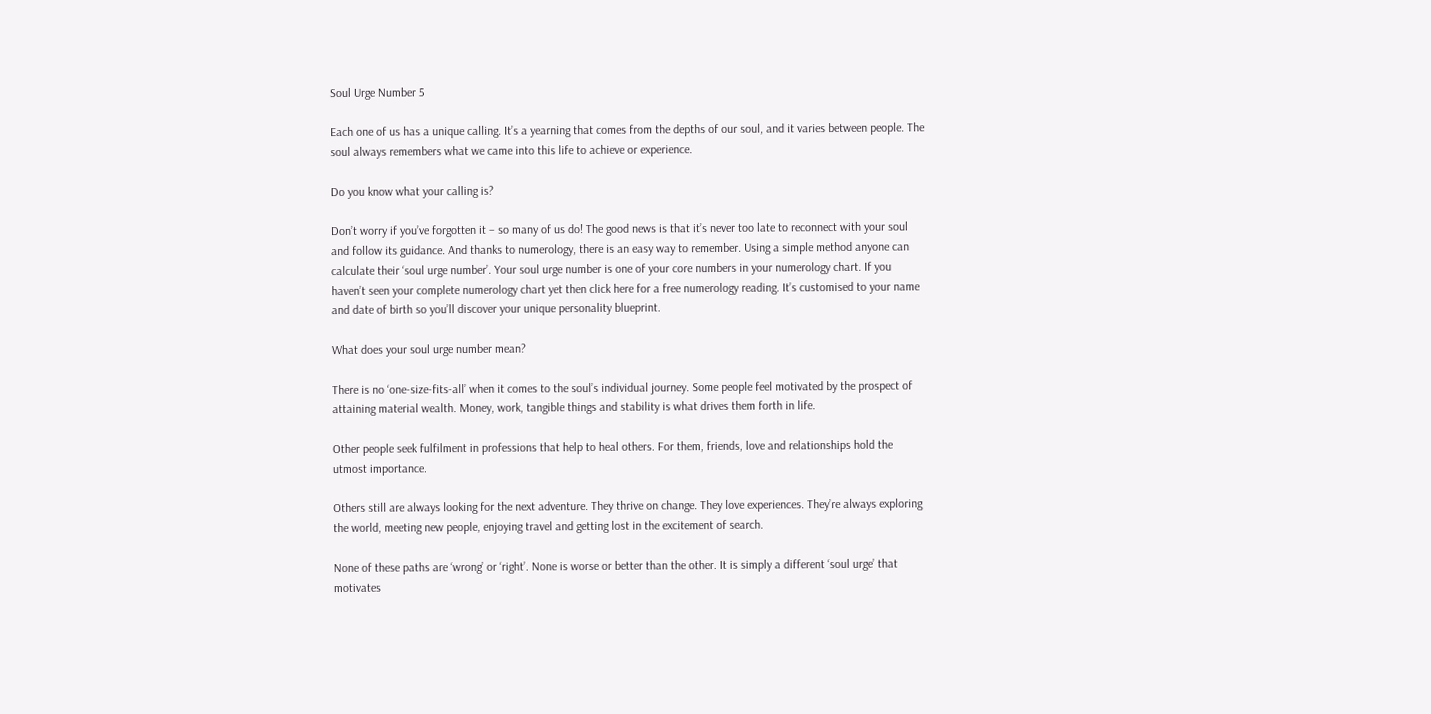Soul Urge Number 5

Each one of us has a unique calling. It’s a yearning that comes from the depths of our soul, and it varies between people. The soul always remembers what we came into this life to achieve or experience.

Do you know what your calling is?

Don’t worry if you’ve forgotten it – so many of us do! The good news is that it’s never too late to reconnect with your soul and follow its guidance. And thanks to numerology, there is an easy way to remember. Using a simple method anyone can calculate their ‘soul urge number’. Your soul urge number is one of your core numbers in your numerology chart. If you haven’t seen your complete numerology chart yet then click here for a free numerology reading. It’s customised to your name and date of birth so you’ll discover your unique personality blueprint.

What does your soul urge number mean?

There is no ‘one-size-fits-all’ when it comes to the soul’s individual journey. Some people feel motivated by the prospect of attaining material wealth. Money, work, tangible things and stability is what drives them forth in life.

Other people seek fulfilment in professions that help to heal others. For them, friends, love and relationships hold the utmost importance.

Others still are always looking for the next adventure. They thrive on change. They love experiences. They’re always exploring the world, meeting new people, enjoying travel and getting lost in the excitement of search.

None of these paths are ‘wrong’ or ‘right’. None is worse or better than the other. It is simply a different ‘soul urge’ that motivates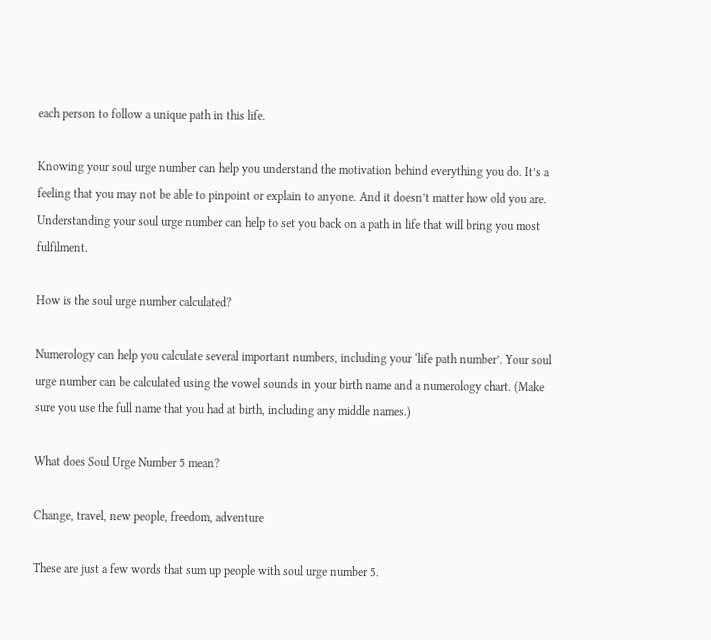each person to follow a unique path in this life.

Knowing your soul urge number can help you understand the motivation behind everything you do. It’s a feeling that you may not be able to pinpoint or explain to anyone. And it doesn’t matter how old you are. Understanding your soul urge number can help to set you back on a path in life that will bring you most fulfilment.

How is the soul urge number calculated?

Numerology can help you calculate several important numbers, including your ‘life path number’. Your soul urge number can be calculated using the vowel sounds in your birth name and a numerology chart. (Make sure you use the full name that you had at birth, including any middle names.)

What does Soul Urge Number 5 mean?

Change, travel, new people, freedom, adventure

These are just a few words that sum up people with soul urge number 5.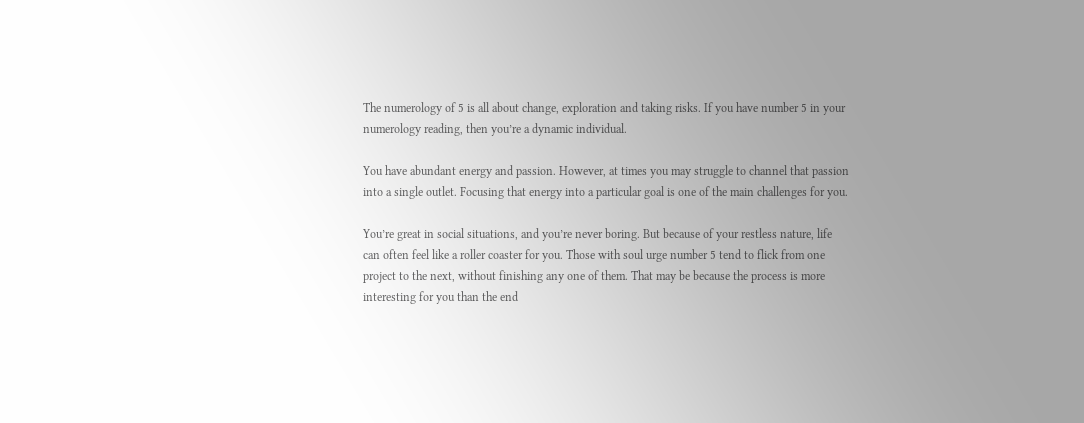The numerology of 5 is all about change, exploration and taking risks. If you have number 5 in your numerology reading, then you’re a dynamic individual.

You have abundant energy and passion. However, at times you may struggle to channel that passion into a single outlet. Focusing that energy into a particular goal is one of the main challenges for you.

You’re great in social situations, and you’re never boring. But because of your restless nature, life can often feel like a roller coaster for you. Those with soul urge number 5 tend to flick from one project to the next, without finishing any one of them. That may be because the process is more interesting for you than the end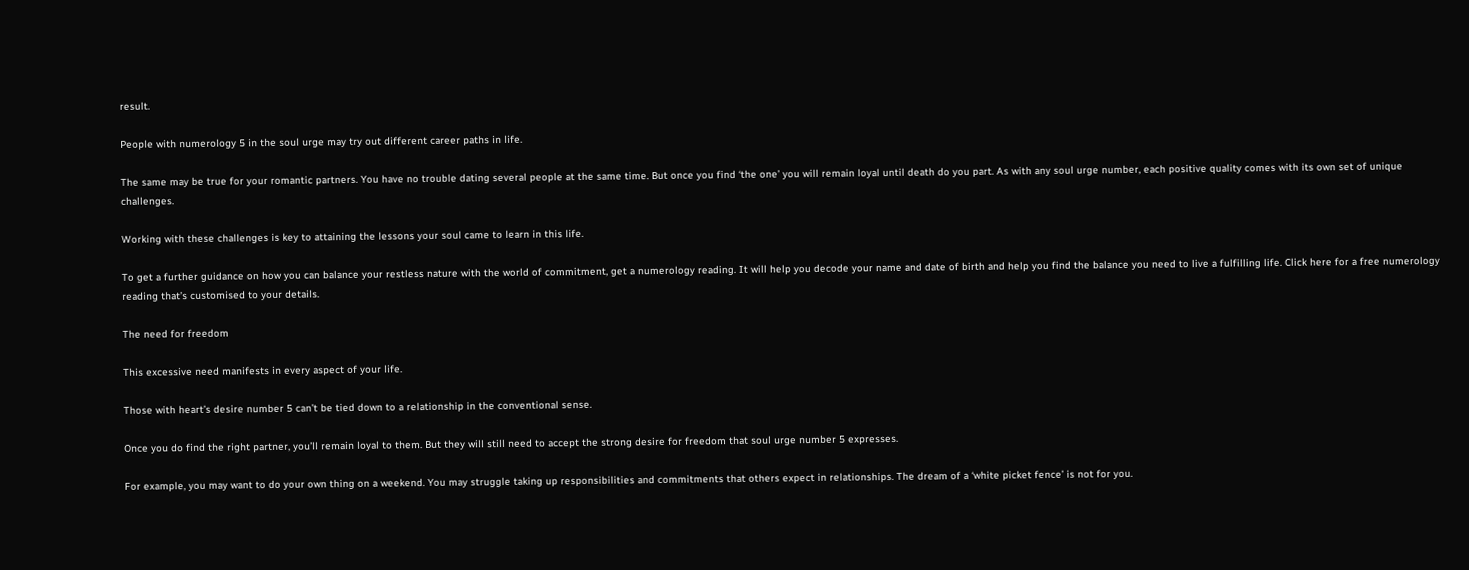result.

People with numerology 5 in the soul urge may try out different career paths in life.

The same may be true for your romantic partners. You have no trouble dating several people at the same time. But once you find ‘the one’ you will remain loyal until death do you part. As with any soul urge number, each positive quality comes with its own set of unique challenges.

Working with these challenges is key to attaining the lessons your soul came to learn in this life.

To get a further guidance on how you can balance your restless nature with the world of commitment, get a numerology reading. It will help you decode your name and date of birth and help you find the balance you need to live a fulfilling life. Click here for a free numerology reading that’s customised to your details.

The need for freedom

This excessive need manifests in every aspect of your life.

Those with heart’s desire number 5 can’t be tied down to a relationship in the conventional sense.

Once you do find the right partner, you’ll remain loyal to them. But they will still need to accept the strong desire for freedom that soul urge number 5 expresses.

For example, you may want to do your own thing on a weekend. You may struggle taking up responsibilities and commitments that others expect in relationships. The dream of a ‘white picket fence’ is not for you.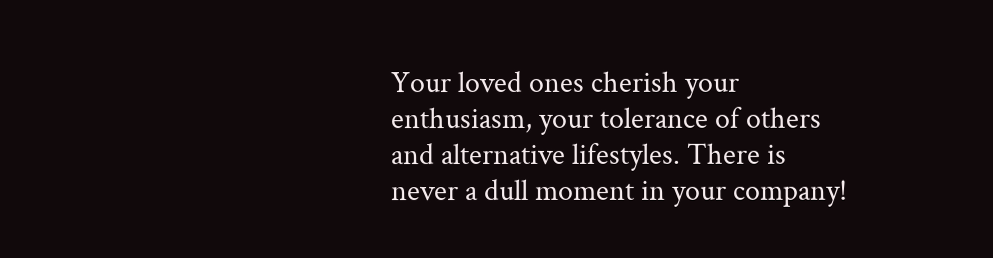Your loved ones cherish your enthusiasm, your tolerance of others and alternative lifestyles. There is never a dull moment in your company!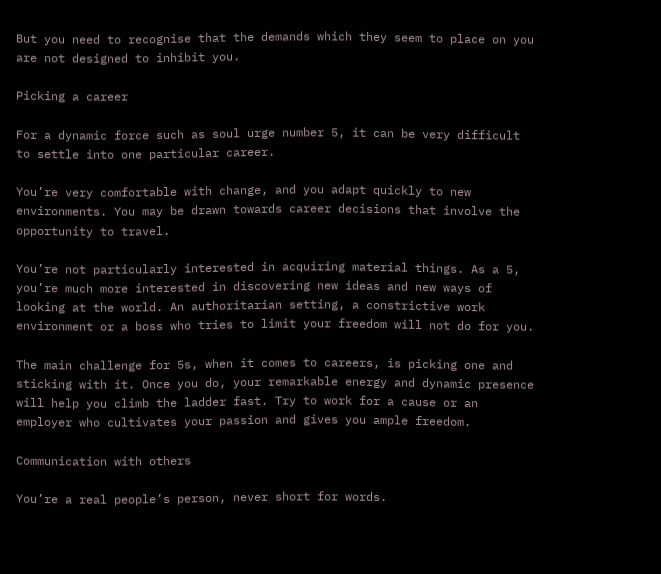But you need to recognise that the demands which they seem to place on you are not designed to inhibit you.

Picking a career

For a dynamic force such as soul urge number 5, it can be very difficult to settle into one particular career.

You’re very comfortable with change, and you adapt quickly to new environments. You may be drawn towards career decisions that involve the opportunity to travel.

You’re not particularly interested in acquiring material things. As a 5, you’re much more interested in discovering new ideas and new ways of looking at the world. An authoritarian setting, a constrictive work environment or a boss who tries to limit your freedom will not do for you.

The main challenge for 5s, when it comes to careers, is picking one and sticking with it. Once you do, your remarkable energy and dynamic presence will help you climb the ladder fast. Try to work for a cause or an employer who cultivates your passion and gives you ample freedom.

Communication with others

You’re a real people’s person, never short for words.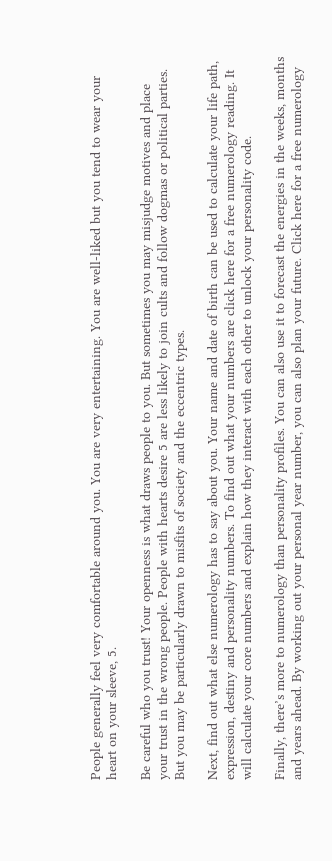People generally feel very comfortable around you. You are very entertaining. You are well-liked but you tend to wear your heart on your sleeve, 5.

Be careful who you trust! Your openness is what draws people to you. But sometimes you may misjudge motives and place your trust in the wrong people. People with hearts desire 5 are less likely to join cults and follow dogmas or political parties. But you may be particularly drawn to misfits of society and the eccentric types.

Next, find out what else numerology has to say about you. Your name and date of birth can be used to calculate your life path, expression, destiny and personality numbers. To find out what your numbers are click here for a free numerology reading. It will calculate your core numbers and explain how they interact with each other to unlock your personality code.

Finally, there’s more to numerology than personality profiles. You can also use it to forecast the energies in the weeks, months and years ahead. By working out your personal year number, you can also plan your future. Click here for a free numerology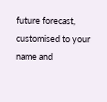future forecast, customised to your name and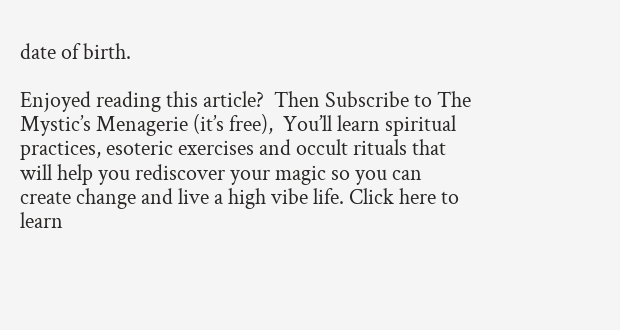date of birth.

Enjoyed reading this article?  Then Subscribe to The Mystic’s Menagerie (it’s free),  You’ll learn spiritual practices, esoteric exercises and occult rituals that will help you rediscover your magic so you can create change and live a high vibe life. Click here to learn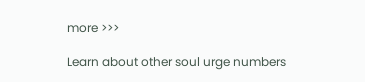more >>>

Learn about other soul urge numbers